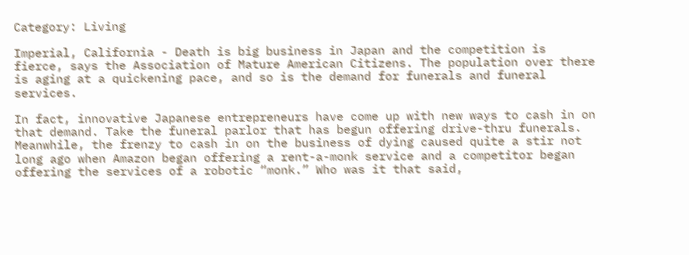Category: Living

Imperial, California - Death is big business in Japan and the competition is fierce, says the Association of Mature American Citizens. The population over there is aging at a quickening pace, and so is the demand for funerals and funeral services.

In fact, innovative Japanese entrepreneurs have come up with new ways to cash in on that demand. Take the funeral parlor that has begun offering drive-thru funerals. Meanwhile, the frenzy to cash in on the business of dying caused quite a stir not long ago when Amazon began offering a rent-a-monk service and a competitor began offering the services of a robotic “monk.” Who was it that said,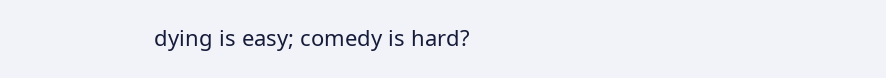dying is easy; comedy is hard?